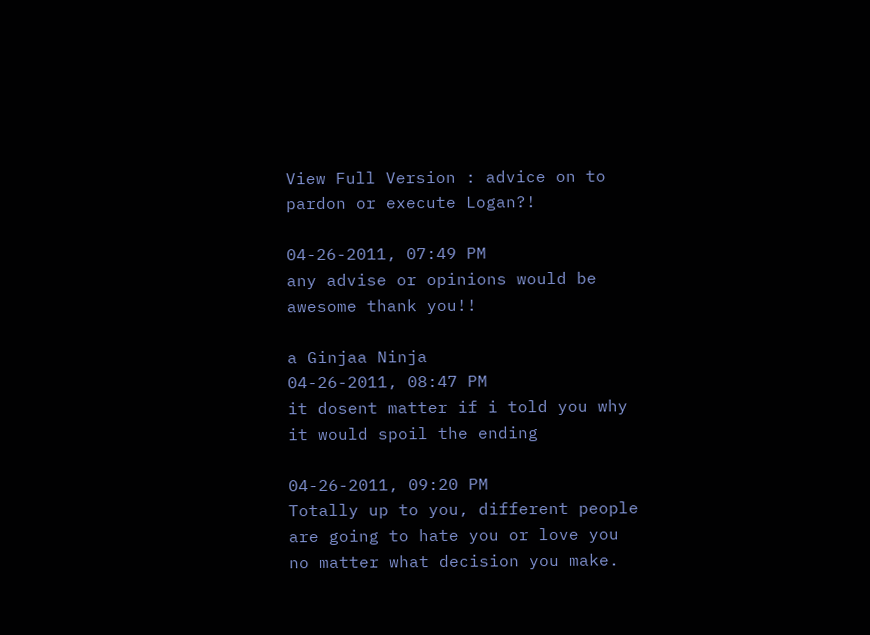View Full Version : advice on to pardon or execute Logan?!

04-26-2011, 07:49 PM
any advise or opinions would be awesome thank you!!

a Ginjaa Ninja
04-26-2011, 08:47 PM
it dosent matter if i told you why it would spoil the ending

04-26-2011, 09:20 PM
Totally up to you, different people are going to hate you or love you no matter what decision you make.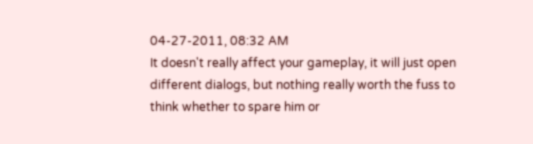04-27-2011, 08:32 AM
It doesn't really affect your gameplay, it will just open different dialogs, but nothing really worth the fuss to think whether to spare him or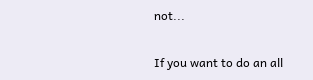not...

If you want to do an all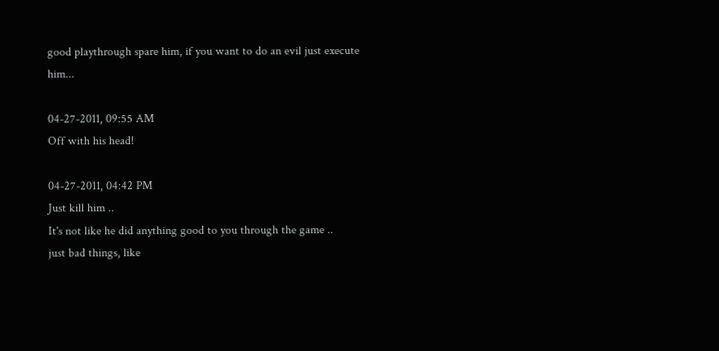good playthrough spare him, if you want to do an evil just execute him...

04-27-2011, 09:55 AM
Off with his head!

04-27-2011, 04:42 PM
Just kill him ..
It's not like he did anything good to you through the game ..
just bad things, like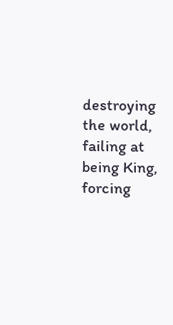destroying the world, failing at being King, forcing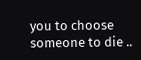you to choose someone to die ..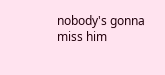nobody's gonna miss him